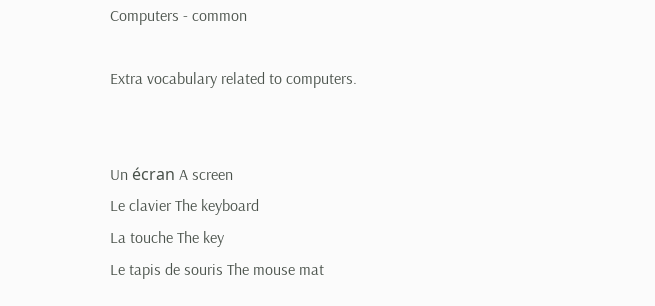Computers - common

Extra vocabulary related to computers.


Un écran A screen
Le clavier The keyboard
La touche The key
Le tapis de souris The mouse mat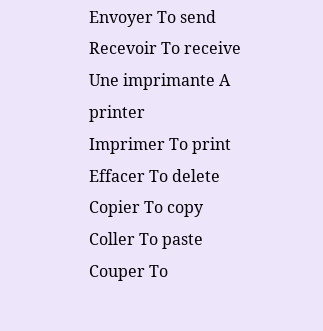Envoyer To send
Recevoir To receive
Une imprimante A printer
Imprimer To print
Effacer To delete
Copier To copy
Coller To paste
Couper To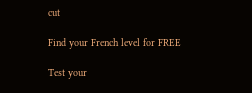cut

Find your French level for FREE

Test your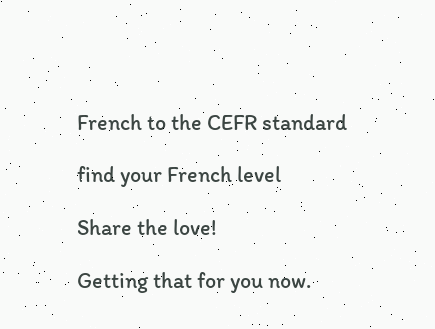French to the CEFR standard

find your French level

Share the love!

Getting that for you now.